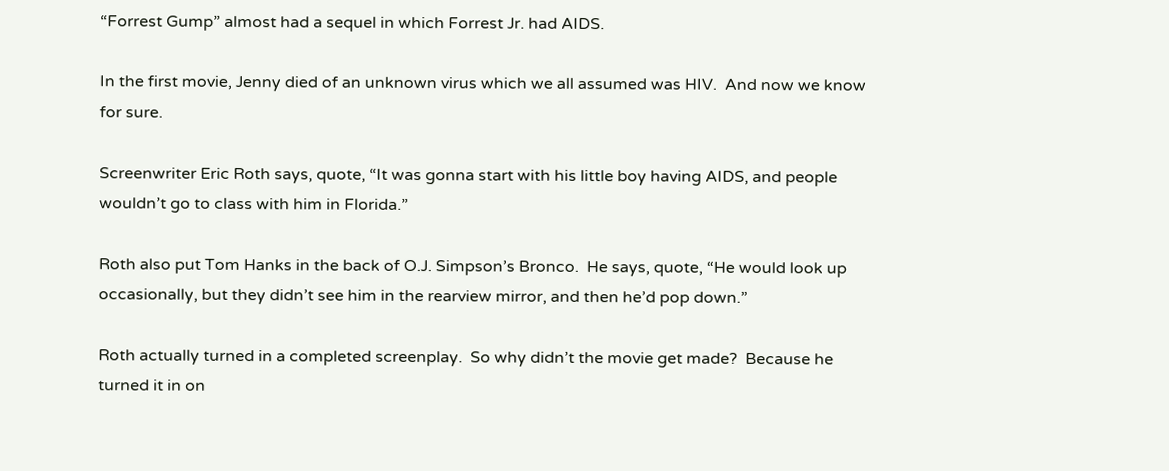“Forrest Gump” almost had a sequel in which Forrest Jr. had AIDS.

In the first movie, Jenny died of an unknown virus which we all assumed was HIV.  And now we know for sure.

Screenwriter Eric Roth says, quote, “It was gonna start with his little boy having AIDS, and people wouldn’t go to class with him in Florida.”

Roth also put Tom Hanks in the back of O.J. Simpson’s Bronco.  He says, quote, “He would look up occasionally, but they didn’t see him in the rearview mirror, and then he’d pop down.”

Roth actually turned in a completed screenplay.  So why didn’t the movie get made?  Because he turned it in on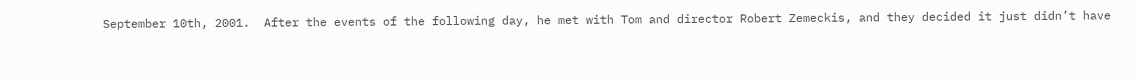September 10th, 2001.  After the events of the following day, he met with Tom and director Robert Zemeckis, and they decided it just didn’t have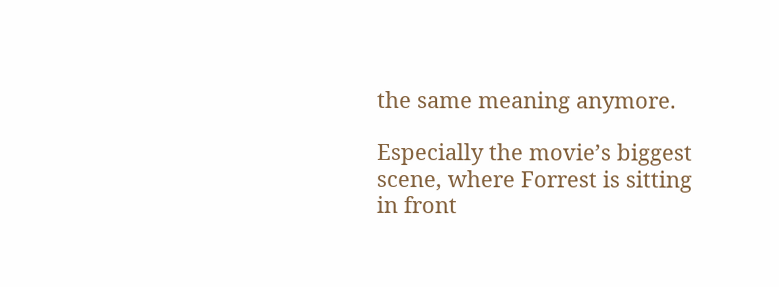the same meaning anymore.

Especially the movie’s biggest scene, where Forrest is sitting in front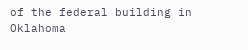of the federal building in Oklahoma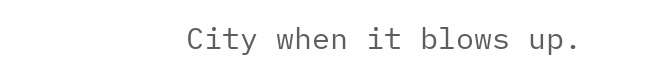City when it blows up.